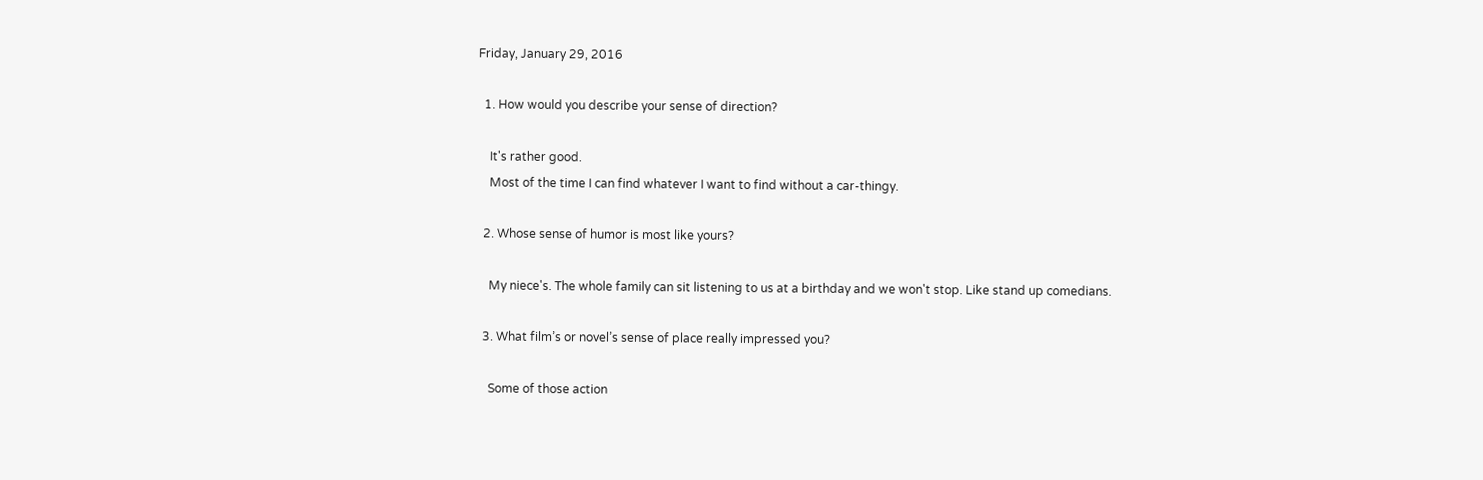Friday, January 29, 2016

  1. How would you describe your sense of direction?

    It's rather good.
    Most of the time I can find whatever I want to find without a car-thingy.

  2. Whose sense of humor is most like yours?

    My niece's. The whole family can sit listening to us at a birthday and we won't stop. Like stand up comedians.

  3. What film’s or novel’s sense of place really impressed you?

    Some of those action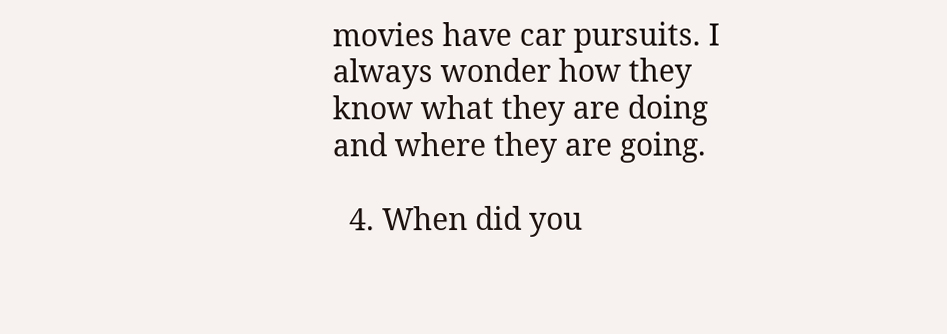movies have car pursuits. I always wonder how they know what they are doing and where they are going.

  4. When did you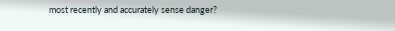most recently and accurately sense danger?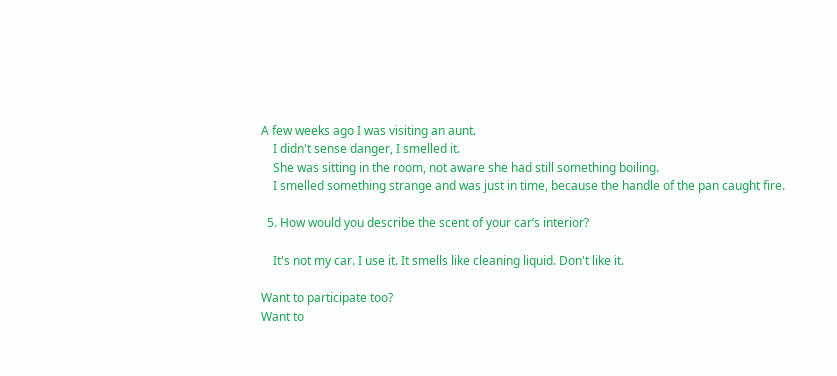A few weeks ago I was visiting an aunt.
    I didn't sense danger, I smelled it.
    She was sitting in the room, not aware she had still something boiling.
    I smelled something strange and was just in time, because the handle of the pan caught fire.

  5. How would you describe the scent of your car’s interior?

    It's not my car. I use it. It smells like cleaning liquid. Don't like it.

Want to participate too?
Want to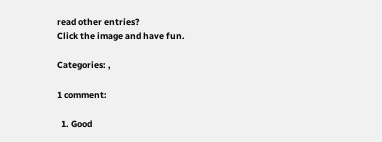read other entries?
Click the image and have fun.

Categories: ,

1 comment:

  1. Good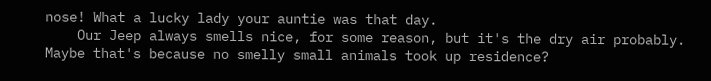nose! What a lucky lady your auntie was that day.
    Our Jeep always smells nice, for some reason, but it's the dry air probably. Maybe that's because no smelly small animals took up residence?